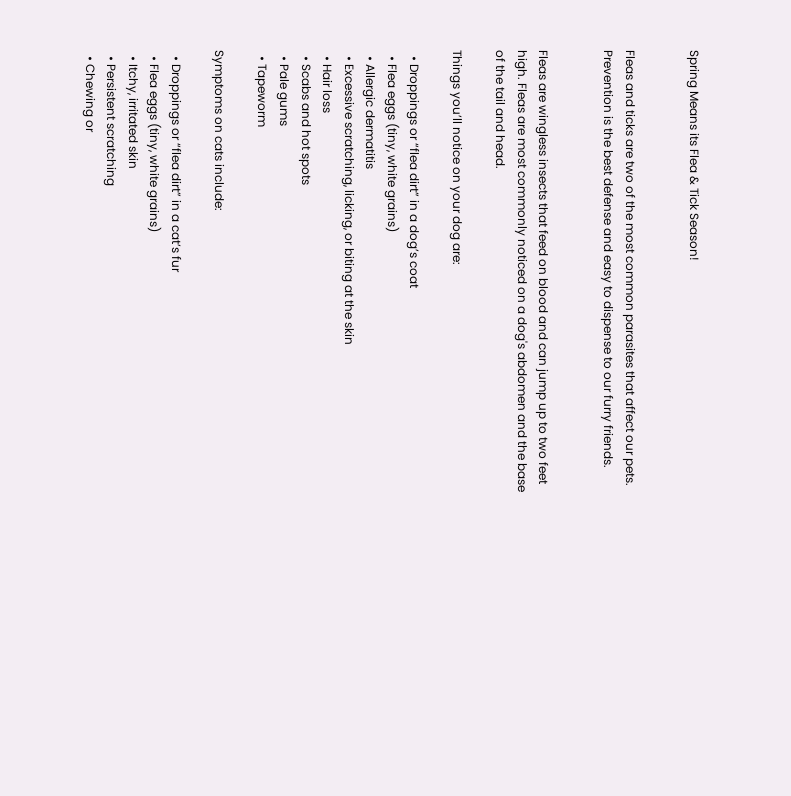Spring Means its Flea & Tick Season!


Fleas and ticks are two of the most common parasites that affect our pets. Prevention is the best defense and easy to dispense to our furry friends.


Fleas are wingless insects that feed on blood and can jump up to two feet high. Fleas are most commonly noticed on a dog's abdomen and the base of the tail and head.

Things you’ll notice on your dog are:

  • Droppings or “flea dirt” in a dog’s coat
  • Flea eggs (tiny, white grains)
  • Allergic dermatitis
  • Excessive scratching, licking, or biting at the skin
  • Hair loss
  • Scabs and hot spots
  • Pale gums
  • Tapeworm

Symptoms on cats include:

  • Droppings or “flea dirt” in a cat’s fur
  • Flea eggs (tiny, white grains)
  • Itchy, irritated skin
  • Persistent scratching
  • Chewing or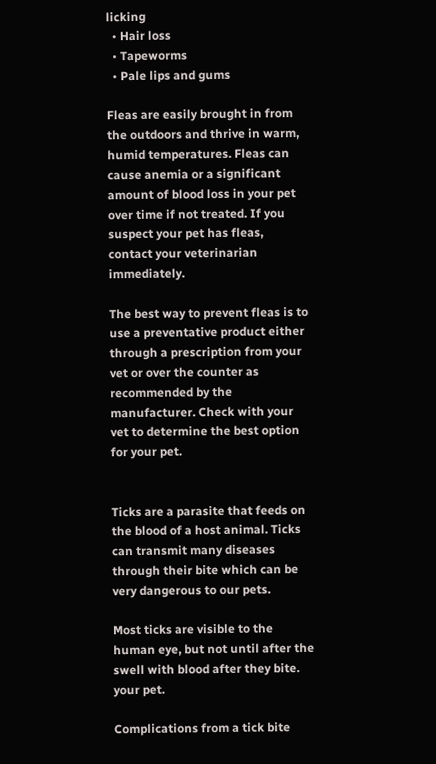licking
  • Hair loss
  • Tapeworms
  • Pale lips and gums

Fleas are easily brought in from the outdoors and thrive in warm, humid temperatures. Fleas can cause anemia or a significant amount of blood loss in your pet over time if not treated. If you suspect your pet has fleas, contact your veterinarian immediately.

The best way to prevent fleas is to use a preventative product either through a prescription from your vet or over the counter as recommended by the manufacturer. Check with your vet to determine the best option for your pet.


Ticks are a parasite that feeds on the blood of a host animal. Ticks can transmit many diseases through their bite which can be very dangerous to our pets.

Most ticks are visible to the human eye, but not until after the swell with blood after they bite. your pet.

Complications from a tick bite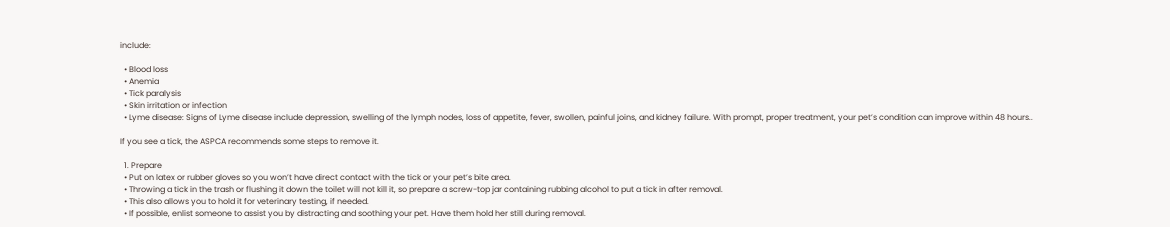include:

  • Blood loss
  • Anemia
  • Tick paralysis
  • Skin irritation or infection
  • Lyme disease: Signs of Lyme disease include depression, swelling of the lymph nodes, loss of appetite, fever, swollen, painful joins, and kidney failure. With prompt, proper treatment, your pet’s condition can improve within 48 hours..

If you see a tick, the ASPCA recommends some steps to remove it.

  1. Prepare
  • Put on latex or rubber gloves so you won’t have direct contact with the tick or your pet’s bite area.
  • Throwing a tick in the trash or flushing it down the toilet will not kill it, so prepare a screw-top jar containing rubbing alcohol to put a tick in after removal.
  • This also allows you to hold it for veterinary testing, if needed.
  • If possible, enlist someone to assist you by distracting and soothing your pet. Have them hold her still during removal.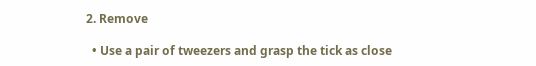2. Remove

  • Use a pair of tweezers and grasp the tick as close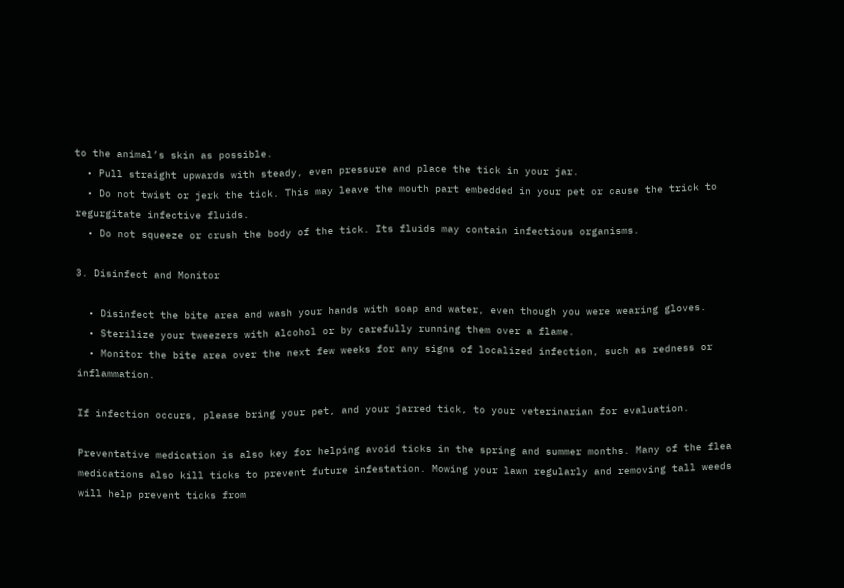to the animal’s skin as possible.
  • Pull straight upwards with steady, even pressure and place the tick in your jar.
  • Do not twist or jerk the tick. This may leave the mouth part embedded in your pet or cause the trick to regurgitate infective fluids.
  • Do not squeeze or crush the body of the tick. Its fluids may contain infectious organisms.

3. Disinfect and Monitor

  • Disinfect the bite area and wash your hands with soap and water, even though you were wearing gloves.
  • Sterilize your tweezers with alcohol or by carefully running them over a flame.
  • Monitor the bite area over the next few weeks for any signs of localized infection, such as redness or inflammation.

If infection occurs, please bring your pet, and your jarred tick, to your veterinarian for evaluation.

Preventative medication is also key for helping avoid ticks in the spring and summer months. Many of the flea medications also kill ticks to prevent future infestation. Mowing your lawn regularly and removing tall weeds will help prevent ticks from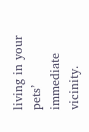living in your pets’ immediate vicinity.